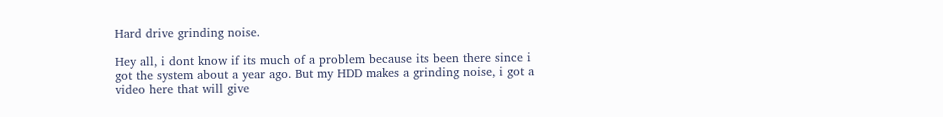Hard drive grinding noise.

Hey all, i dont know if its much of a problem because its been there since i got the system about a year ago. But my HDD makes a grinding noise, i got a video here that will give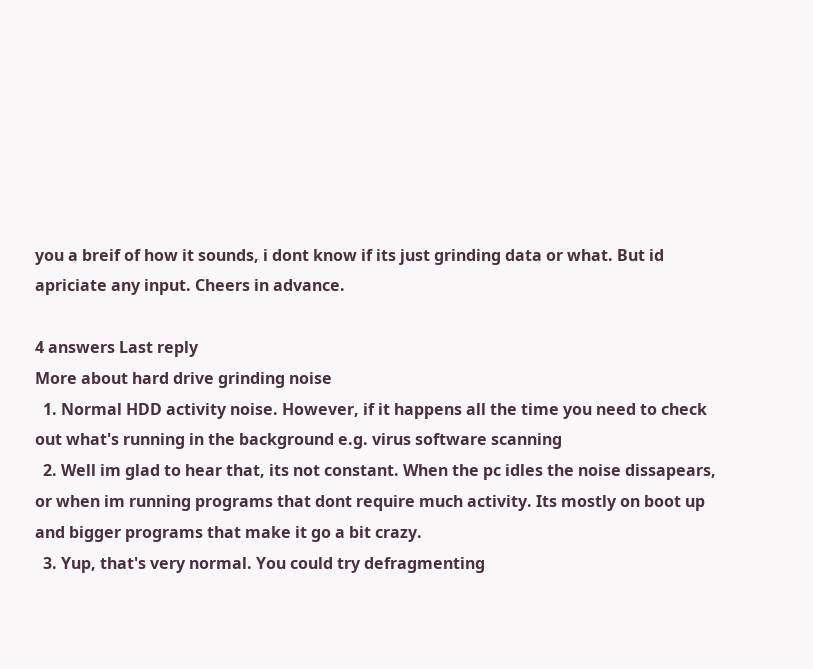you a breif of how it sounds, i dont know if its just grinding data or what. But id apriciate any input. Cheers in advance.

4 answers Last reply
More about hard drive grinding noise
  1. Normal HDD activity noise. However, if it happens all the time you need to check out what's running in the background e.g. virus software scanning
  2. Well im glad to hear that, its not constant. When the pc idles the noise dissapears, or when im running programs that dont require much activity. Its mostly on boot up and bigger programs that make it go a bit crazy.
  3. Yup, that's very normal. You could try defragmenting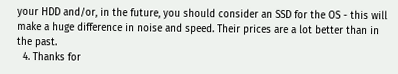your HDD and/or, in the future, you should consider an SSD for the OS - this will make a huge difference in noise and speed. Their prices are a lot better than in the past.
  4. Thanks for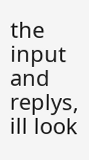the input and replys, ill look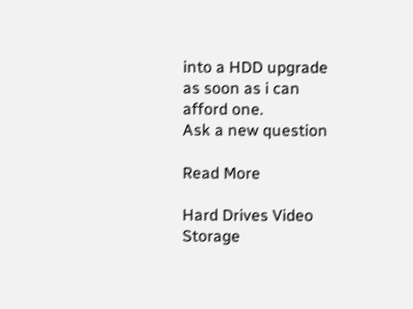into a HDD upgrade as soon as i can afford one.
Ask a new question

Read More

Hard Drives Video Storage